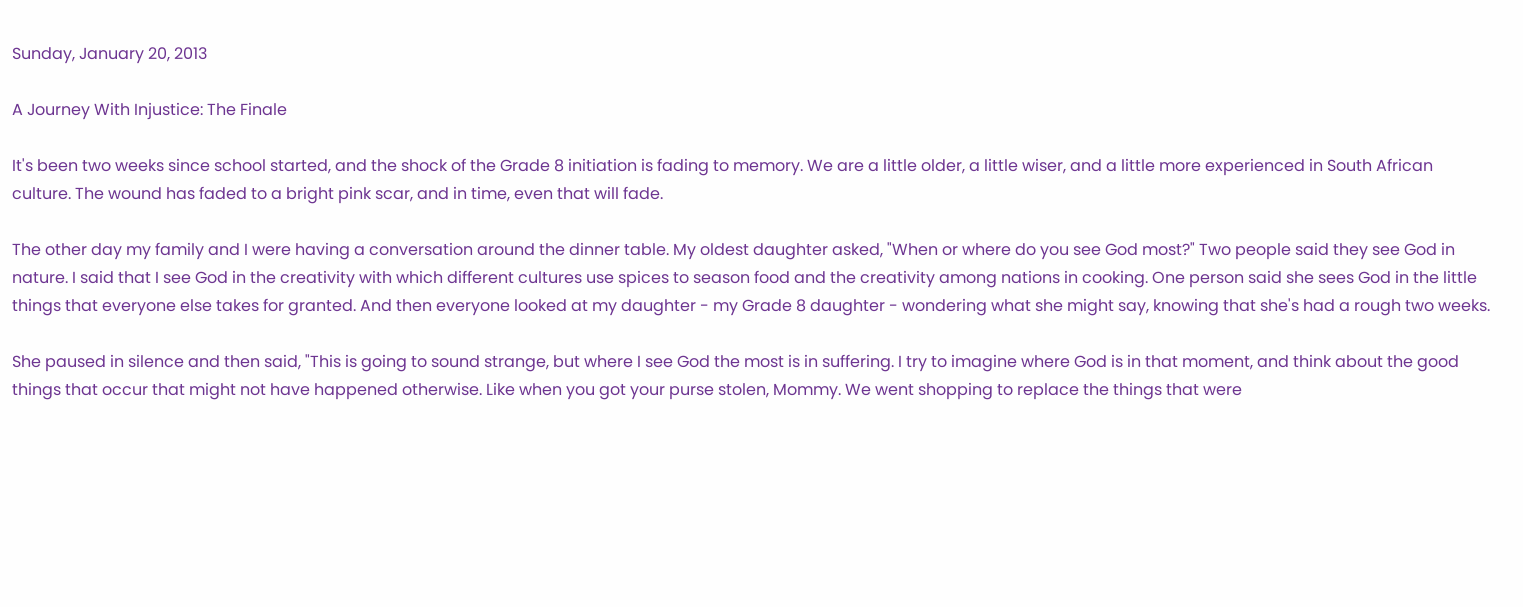Sunday, January 20, 2013

A Journey With Injustice: The Finale

It's been two weeks since school started, and the shock of the Grade 8 initiation is fading to memory. We are a little older, a little wiser, and a little more experienced in South African culture. The wound has faded to a bright pink scar, and in time, even that will fade.

The other day my family and I were having a conversation around the dinner table. My oldest daughter asked, "When or where do you see God most?" Two people said they see God in nature. I said that I see God in the creativity with which different cultures use spices to season food and the creativity among nations in cooking. One person said she sees God in the little things that everyone else takes for granted. And then everyone looked at my daughter - my Grade 8 daughter - wondering what she might say, knowing that she's had a rough two weeks.

She paused in silence and then said, "This is going to sound strange, but where I see God the most is in suffering. I try to imagine where God is in that moment, and think about the good things that occur that might not have happened otherwise. Like when you got your purse stolen, Mommy. We went shopping to replace the things that were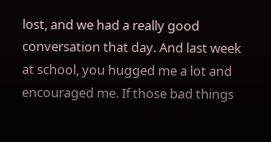lost, and we had a really good conversation that day. And last week at school, you hugged me a lot and encouraged me. If those bad things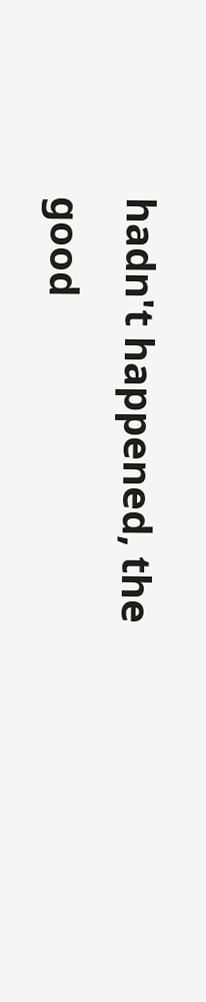hadn't happened, the good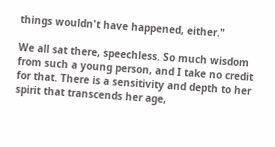things wouldn't have happened, either."

We all sat there, speechless. So much wisdom from such a young person, and I take no credit for that. There is a sensitivity and depth to her spirit that transcends her age,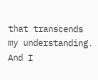that transcends my understanding. And I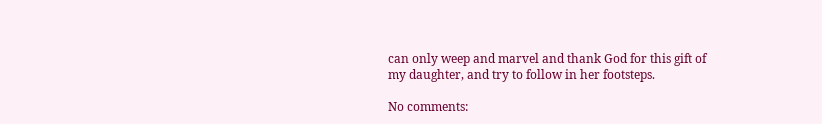can only weep and marvel and thank God for this gift of my daughter, and try to follow in her footsteps.

No comments: